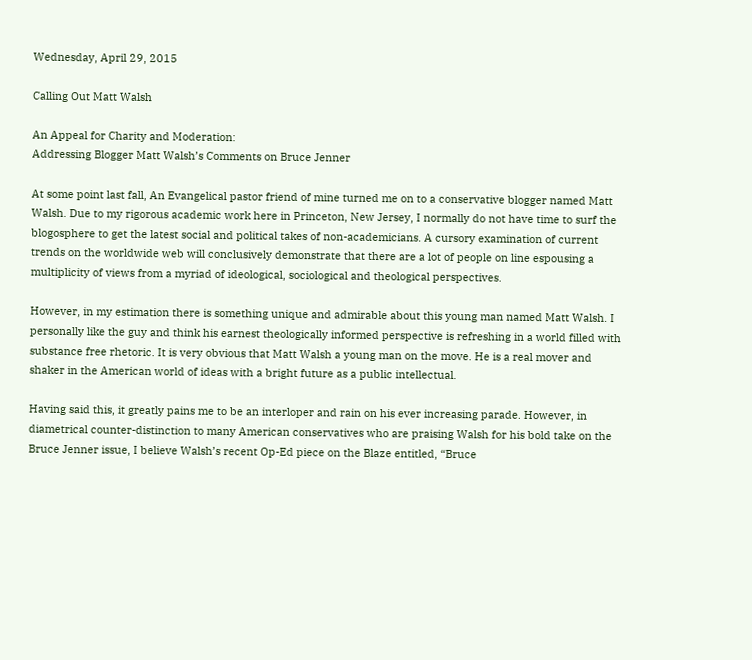Wednesday, April 29, 2015

Calling Out Matt Walsh

An Appeal for Charity and Moderation:
Addressing Blogger Matt Walsh’s Comments on Bruce Jenner

At some point last fall, An Evangelical pastor friend of mine turned me on to a conservative blogger named Matt Walsh. Due to my rigorous academic work here in Princeton, New Jersey, I normally do not have time to surf the blogosphere to get the latest social and political takes of non-academicians. A cursory examination of current trends on the worldwide web will conclusively demonstrate that there are a lot of people on line espousing a multiplicity of views from a myriad of ideological, sociological and theological perspectives.

However, in my estimation there is something unique and admirable about this young man named Matt Walsh. I personally like the guy and think his earnest theologically informed perspective is refreshing in a world filled with substance free rhetoric. It is very obvious that Matt Walsh a young man on the move. He is a real mover and shaker in the American world of ideas with a bright future as a public intellectual.

Having said this, it greatly pains me to be an interloper and rain on his ever increasing parade. However, in diametrical counter-distinction to many American conservatives who are praising Walsh for his bold take on the Bruce Jenner issue, I believe Walsh’s recent Op-Ed piece on the Blaze entitled, “Bruce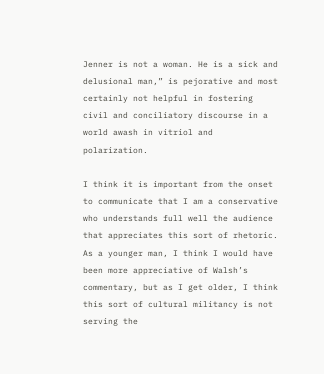Jenner is not a woman. He is a sick and delusional man,” is pejorative and most certainly not helpful in fostering civil and conciliatory discourse in a world awash in vitriol and polarization.

I think it is important from the onset to communicate that I am a conservative who understands full well the audience that appreciates this sort of rhetoric. As a younger man, I think I would have been more appreciative of Walsh’s commentary, but as I get older, I think this sort of cultural militancy is not serving the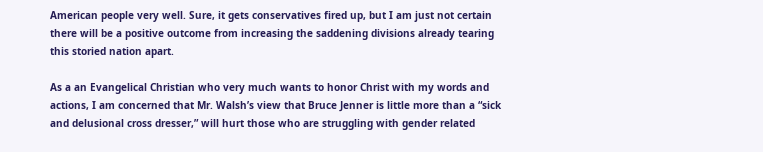American people very well. Sure, it gets conservatives fired up, but I am just not certain there will be a positive outcome from increasing the saddening divisions already tearing this storied nation apart.

As a an Evangelical Christian who very much wants to honor Christ with my words and actions, I am concerned that Mr. Walsh’s view that Bruce Jenner is little more than a “sick and delusional cross dresser,” will hurt those who are struggling with gender related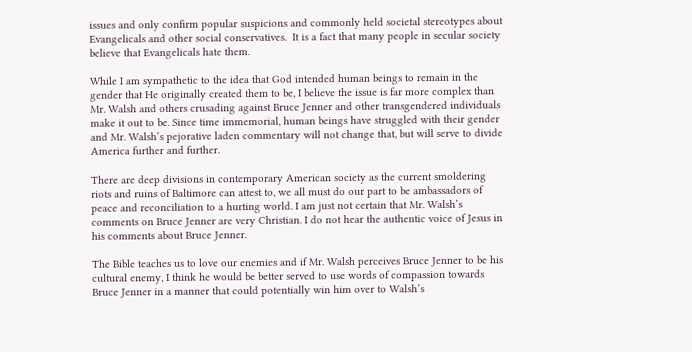issues and only confirm popular suspicions and commonly held societal stereotypes about Evangelicals and other social conservatives.  It is a fact that many people in secular society believe that Evangelicals hate them.

While I am sympathetic to the idea that God intended human beings to remain in the gender that He originally created them to be, I believe the issue is far more complex than Mr. Walsh and others crusading against Bruce Jenner and other transgendered individuals make it out to be. Since time immemorial, human beings have struggled with their gender and Mr. Walsh’s pejorative laden commentary will not change that, but will serve to divide America further and further.

There are deep divisions in contemporary American society as the current smoldering riots and ruins of Baltimore can attest to, we all must do our part to be ambassadors of peace and reconciliation to a hurting world. I am just not certain that Mr. Walsh’s comments on Bruce Jenner are very Christian. I do not hear the authentic voice of Jesus in his comments about Bruce Jenner.

The Bible teaches us to love our enemies and if Mr. Walsh perceives Bruce Jenner to be his cultural enemy, I think he would be better served to use words of compassion towards Bruce Jenner in a manner that could potentially win him over to Walsh’s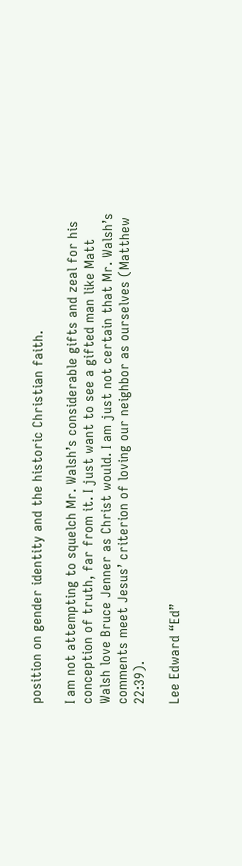position on gender identity and the historic Christian faith.

I am not attempting to squelch Mr. Walsh’s considerable gifts and zeal for his conception of truth, far from it. I just want to see a gifted man like Matt Walsh love Bruce Jenner as Christ would. I am just not certain that Mr. Walsh’s comments meet Jesus’ criterion of loving our neighbor as ourselves (Matthew 22:39).

Lee Edward “Ed”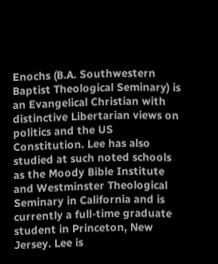Enochs (B.A. Southwestern Baptist Theological Seminary) is an Evangelical Christian with distinctive Libertarian views on politics and the US Constitution. Lee has also studied at such noted schools as the Moody Bible Institute and Westminster Theological Seminary in California and is currently a full-time graduate student in Princeton, New Jersey. Lee is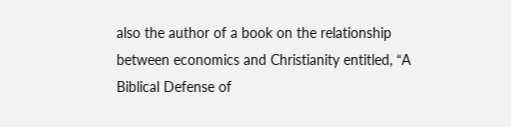also the author of a book on the relationship between economics and Christianity entitled, “A Biblical Defense of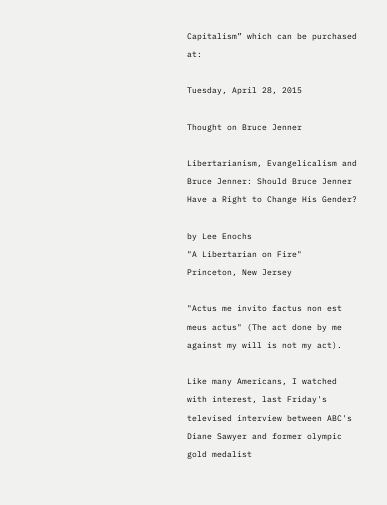Capitalism” which can be purchased at:

Tuesday, April 28, 2015

Thought on Bruce Jenner

Libertarianism, Evangelicalism and Bruce Jenner: Should Bruce Jenner Have a Right to Change His Gender?

by Lee Enochs
"A Libertarian on Fire"
Princeton, New Jersey

"Actus me invito factus non est meus actus" (The act done by me against my will is not my act).

Like many Americans, I watched with interest, last Friday's televised interview between ABC's Diane Sawyer and former olympic gold medalist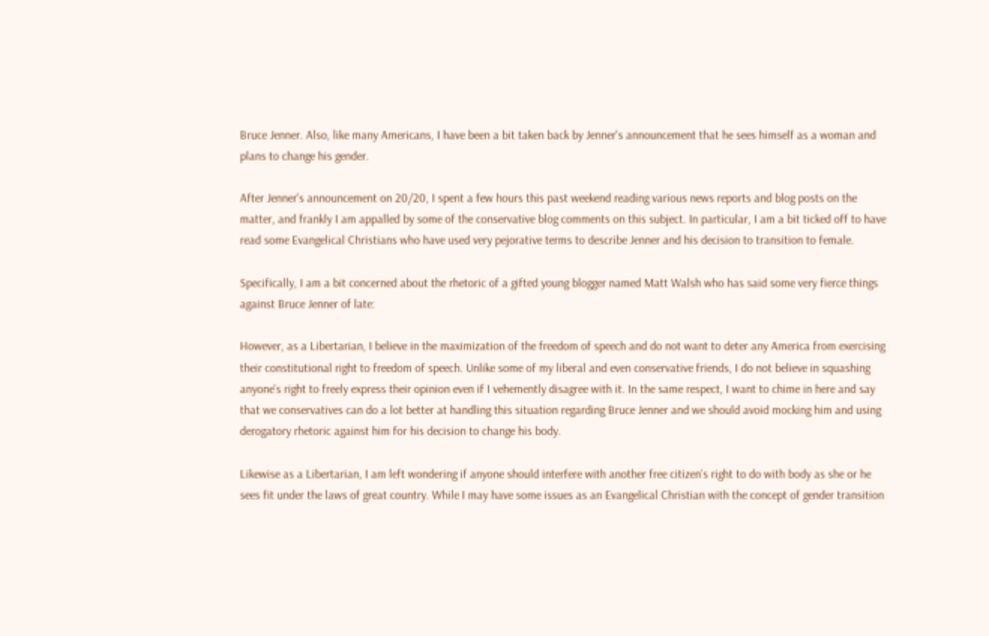Bruce Jenner. Also, like many Americans, I have been a bit taken back by Jenner's announcement that he sees himself as a woman and plans to change his gender.

After Jenner's announcement on 20/20, I spent a few hours this past weekend reading various news reports and blog posts on the matter, and frankly I am appalled by some of the conservative blog comments on this subject. In particular, I am a bit ticked off to have read some Evangelical Christians who have used very pejorative terms to describe Jenner and his decision to transition to female.

Specifically, I am a bit concerned about the rhetoric of a gifted young blogger named Matt Walsh who has said some very fierce things against Bruce Jenner of late:

However, as a Libertarian, I believe in the maximization of the freedom of speech and do not want to deter any America from exercising their constitutional right to freedom of speech. Unlike some of my liberal and even conservative friends, I do not believe in squashing anyone's right to freely express their opinion even if I vehemently disagree with it. In the same respect, I want to chime in here and say that we conservatives can do a lot better at handling this situation regarding Bruce Jenner and we should avoid mocking him and using derogatory rhetoric against him for his decision to change his body.

Likewise as a Libertarian, I am left wondering if anyone should interfere with another free citizen's right to do with body as she or he sees fit under the laws of great country. While I may have some issues as an Evangelical Christian with the concept of gender transition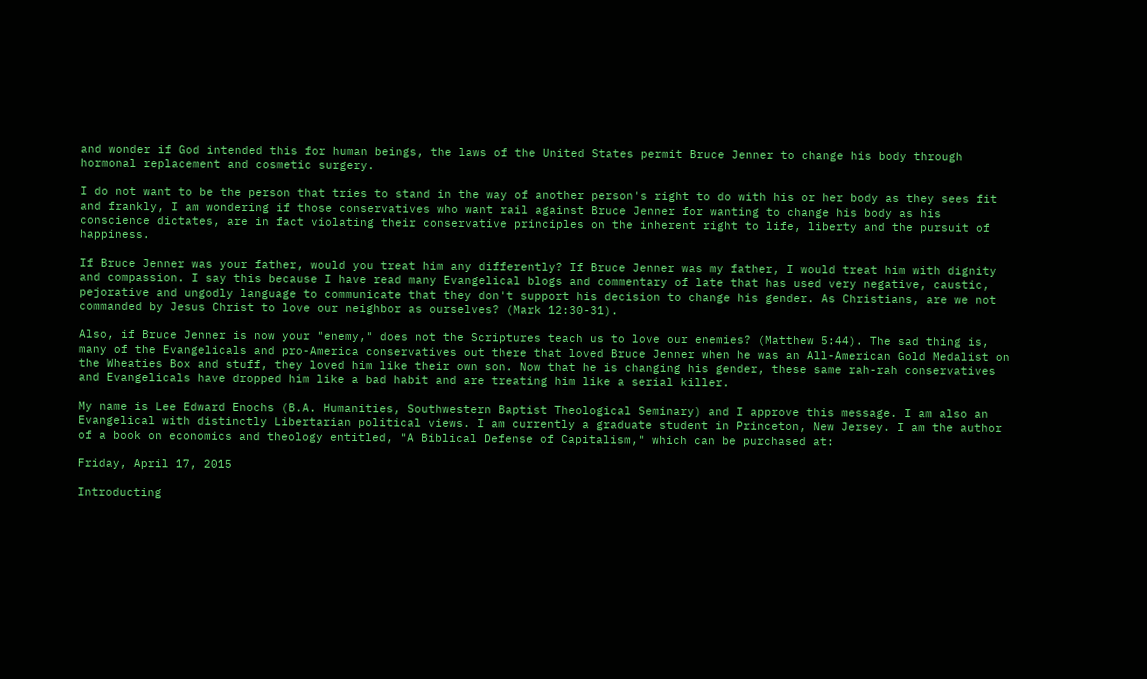and wonder if God intended this for human beings, the laws of the United States permit Bruce Jenner to change his body through hormonal replacement and cosmetic surgery.

I do not want to be the person that tries to stand in the way of another person's right to do with his or her body as they sees fit and frankly, I am wondering if those conservatives who want rail against Bruce Jenner for wanting to change his body as his conscience dictates, are in fact violating their conservative principles on the inherent right to life, liberty and the pursuit of happiness.

If Bruce Jenner was your father, would you treat him any differently? If Bruce Jenner was my father, I would treat him with dignity and compassion. I say this because I have read many Evangelical blogs and commentary of late that has used very negative, caustic, pejorative and ungodly language to communicate that they don't support his decision to change his gender. As Christians, are we not commanded by Jesus Christ to love our neighbor as ourselves? (Mark 12:30-31).

Also, if Bruce Jenner is now your "enemy," does not the Scriptures teach us to love our enemies? (Matthew 5:44). The sad thing is, many of the Evangelicals and pro-America conservatives out there that loved Bruce Jenner when he was an All-American Gold Medalist on the Wheaties Box and stuff, they loved him like their own son. Now that he is changing his gender, these same rah-rah conservatives and Evangelicals have dropped him like a bad habit and are treating him like a serial killer.

My name is Lee Edward Enochs (B.A. Humanities, Southwestern Baptist Theological Seminary) and I approve this message. I am also an Evangelical with distinctly Libertarian political views. I am currently a graduate student in Princeton, New Jersey. I am the author of a book on economics and theology entitled, "A Biblical Defense of Capitalism," which can be purchased at:

Friday, April 17, 2015

Introducting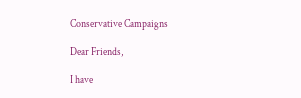Conservative Campaigns

Dear Friends,

I have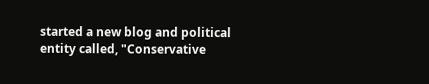started a new blog and political entity called, "Conservative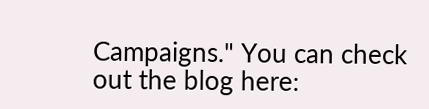Campaigns." You can check out the blog here: